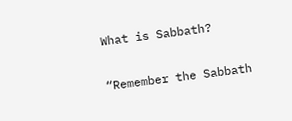What is Sabbath?

“Remember the Sabbath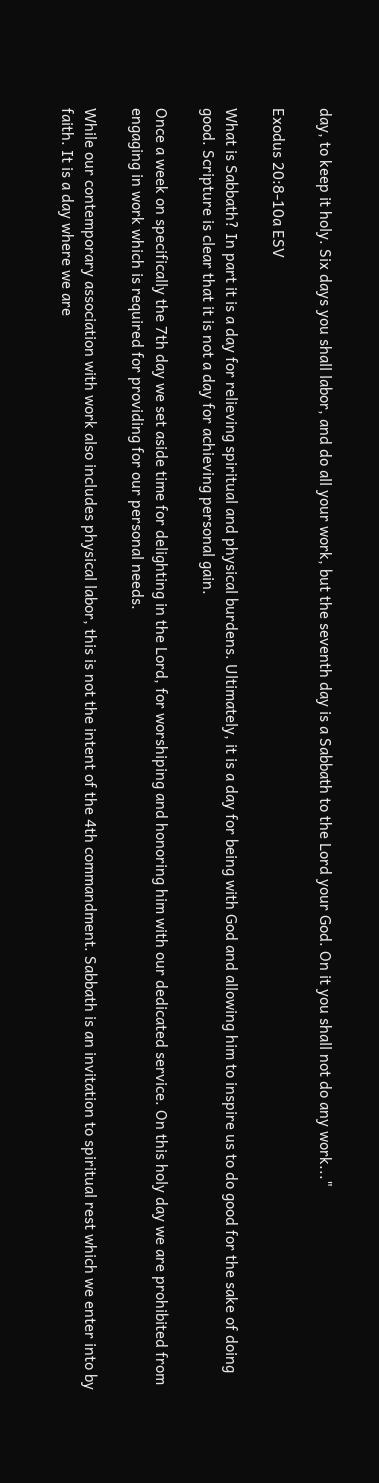day, to keep it holy. Six days you shall labor, and do all your work, but the seventh day is a Sabbath to the Lord your God. On it you shall not do any work..."

Exodus 20:8-10a ESV

What is Sabbath? In part it is a day for relieving spiritual and physical burdens. Ultimately, it is a day for being with God and allowing him to inspire us to do good for the sake of doing good. Scripture is clear that it is not a day for achieving personal gain.

Once a week on specifically the 7th day we set aside time for delighting in the Lord, for worshiping and honoring him with our dedicated service. On this holy day we are prohibited from engaging in work which is required for providing for our personal needs.

While our contemporary association with work also includes physical labor, this is not the intent of the 4th commandment. Sabbath is an invitation to spiritual rest which we enter into by faith. It is a day where we are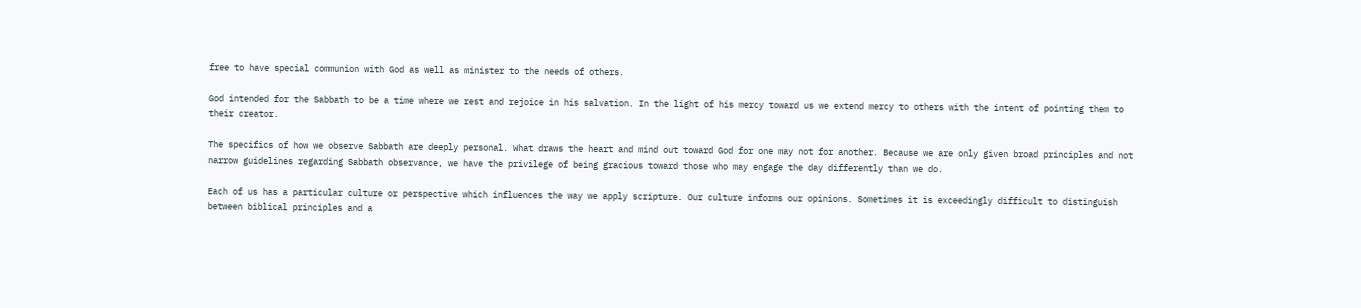free to have special communion with God as well as minister to the needs of others.

God intended for the Sabbath to be a time where we rest and rejoice in his salvation. In the light of his mercy toward us we extend mercy to others with the intent of pointing them to their creator.

The specifics of how we observe Sabbath are deeply personal. What draws the heart and mind out toward God for one may not for another. Because we are only given broad principles and not narrow guidelines regarding Sabbath observance, we have the privilege of being gracious toward those who may engage the day differently than we do.

Each of us has a particular culture or perspective which influences the way we apply scripture. Our culture informs our opinions. Sometimes it is exceedingly difficult to distinguish between biblical principles and a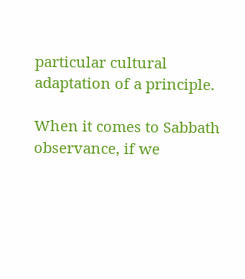particular cultural adaptation of a principle.

When it comes to Sabbath observance, if we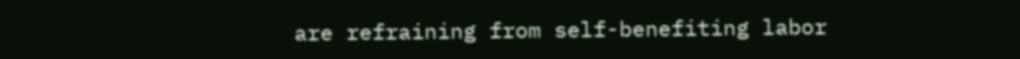are refraining from self-benefiting labor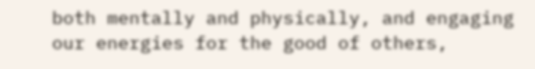both mentally and physically, and engaging our energies for the good of others,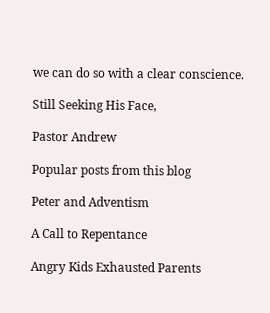we can do so with a clear conscience.

Still Seeking His Face,

Pastor Andrew

Popular posts from this blog

Peter and Adventism

A Call to Repentance

Angry Kids Exhausted Parents